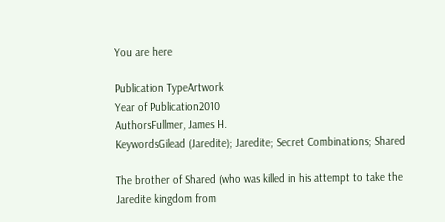You are here

Publication TypeArtwork
Year of Publication2010
AuthorsFullmer, James H.
KeywordsGilead (Jaredite); Jaredite; Secret Combinations; Shared

The brother of Shared (who was killed in his attempt to take the Jaredite kingdom from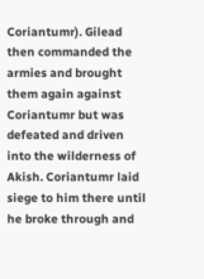Coriantumr). Gilead then commanded the armies and brought them again against Coriantumr but was defeated and driven into the wilderness of Akish. Coriantumr laid siege to him there until he broke through and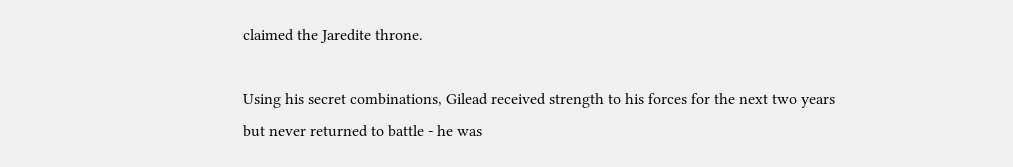claimed the Jaredite throne.

Using his secret combinations, Gilead received strength to his forces for the next two years but never returned to battle - he was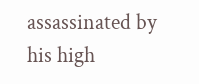assassinated by his high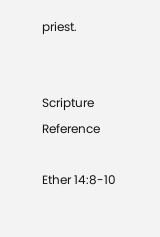priest.


Scripture Reference

Ether 14:8-10